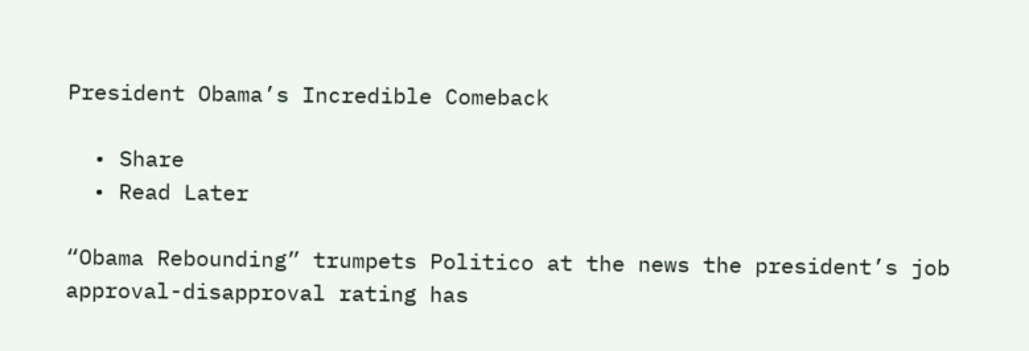President Obama’s Incredible Comeback

  • Share
  • Read Later

“Obama Rebounding” trumpets Politico at the news the president’s job approval-disapproval rating has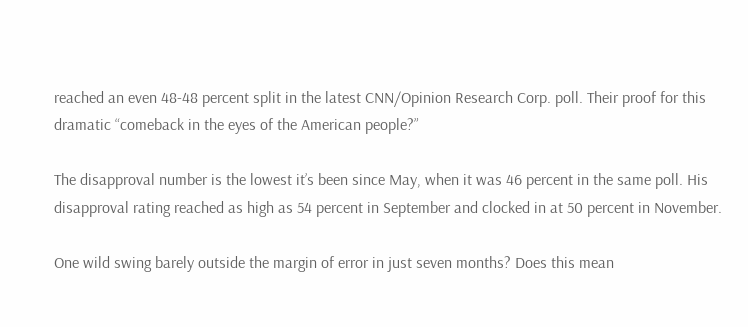reached an even 48-48 percent split in the latest CNN/Opinion Research Corp. poll. Their proof for this dramatic “comeback in the eyes of the American people?”

The disapproval number is the lowest it’s been since May, when it was 46 percent in the same poll. His disapproval rating reached as high as 54 percent in September and clocked in at 50 percent in November.

One wild swing barely outside the margin of error in just seven months? Does this mean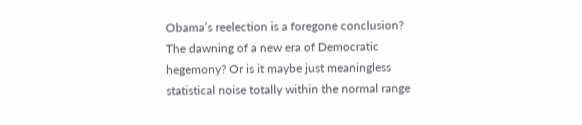Obama’s reelection is a foregone conclusion? The dawning of a new era of Democratic hegemony? Or is it maybe just meaningless statistical noise totally within the normal range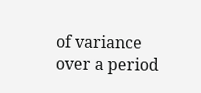of variance over a period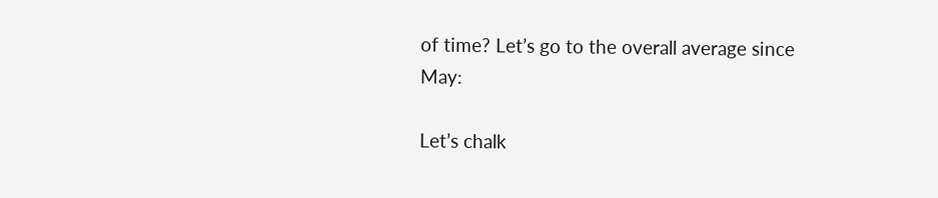of time? Let’s go to the overall average since May:

Let’s chalk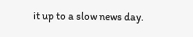it up to a slow news day.